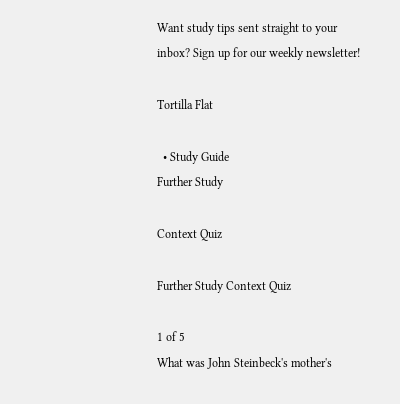Want study tips sent straight to your inbox? Sign up for our weekly newsletter!

Tortilla Flat

  • Study Guide
Further Study

Context Quiz

Further Study Context Quiz

1 of 5
What was John Steinbeck's mother's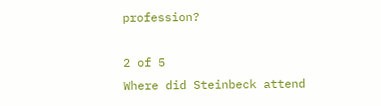profession?

2 of 5
Where did Steinbeck attend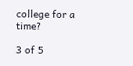college for a time?

3 of 5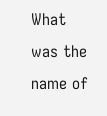What was the name of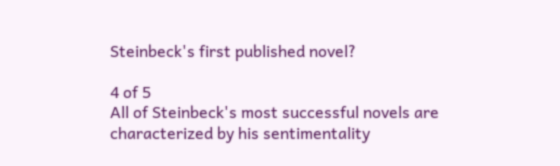Steinbeck's first published novel?

4 of 5
All of Steinbeck's most successful novels are characterized by his sentimentality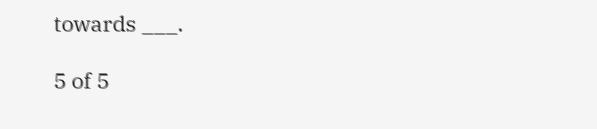towards ___.

5 of 5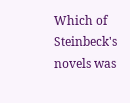Which of Steinbeck's novels was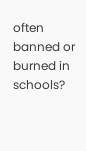often banned or burned in schools?